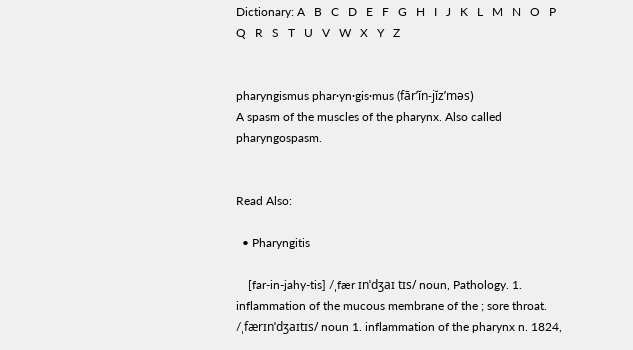Dictionary: A   B   C   D   E   F   G   H   I   J   K   L   M   N   O   P   Q   R   S   T   U   V   W   X   Y   Z


pharyngismus phar·yn·gis·mus (fār’ĭn-jĭz’məs)
A spasm of the muscles of the pharynx. Also called pharyngospasm.


Read Also:

  • Pharyngitis

    [far-in-jahy-tis] /ˌfær ɪnˈdʒaɪ tɪs/ noun, Pathology. 1. inflammation of the mucous membrane of the ; sore throat. /ˌfærɪnˈdʒaɪtɪs/ noun 1. inflammation of the pharynx n. 1824,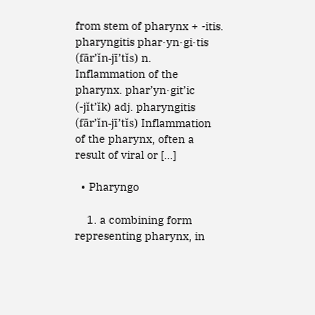from stem of pharynx + -itis. pharyngitis phar·yn·gi·tis (fār’ĭn-jī’tĭs) n. Inflammation of the pharynx. phar’yn·git’ic (-jĭt’ĭk) adj. pharyngitis (fār’ĭn-jī’tĭs) Inflammation of the pharynx, often a result of viral or […]

  • Pharyngo

    1. a combining form representing pharynx, in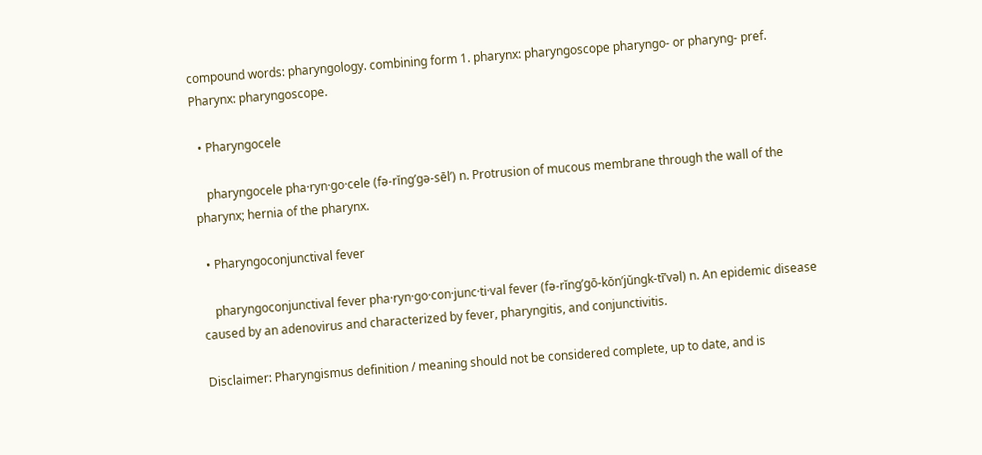compound words: pharyngology. combining form 1. pharynx: pharyngoscope pharyngo- or pharyng- pref. Pharynx: pharyngoscope.

  • Pharyngocele

    pharyngocele pha·ryn·go·cele (fə-rĭng’gə-sēl’) n. Protrusion of mucous membrane through the wall of the pharynx; hernia of the pharynx.

  • Pharyngoconjunctival fever

    pharyngoconjunctival fever pha·ryn·go·con·junc·ti·val fever (fə-rĭng’gō-kŏn’jŭngk-tī’vəl) n. An epidemic disease caused by an adenovirus and characterized by fever, pharyngitis, and conjunctivitis.

Disclaimer: Pharyngismus definition / meaning should not be considered complete, up to date, and is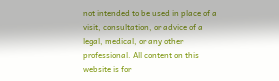not intended to be used in place of a visit, consultation, or advice of a legal, medical, or any other professional. All content on this website is for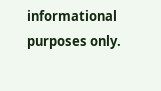informational purposes only.